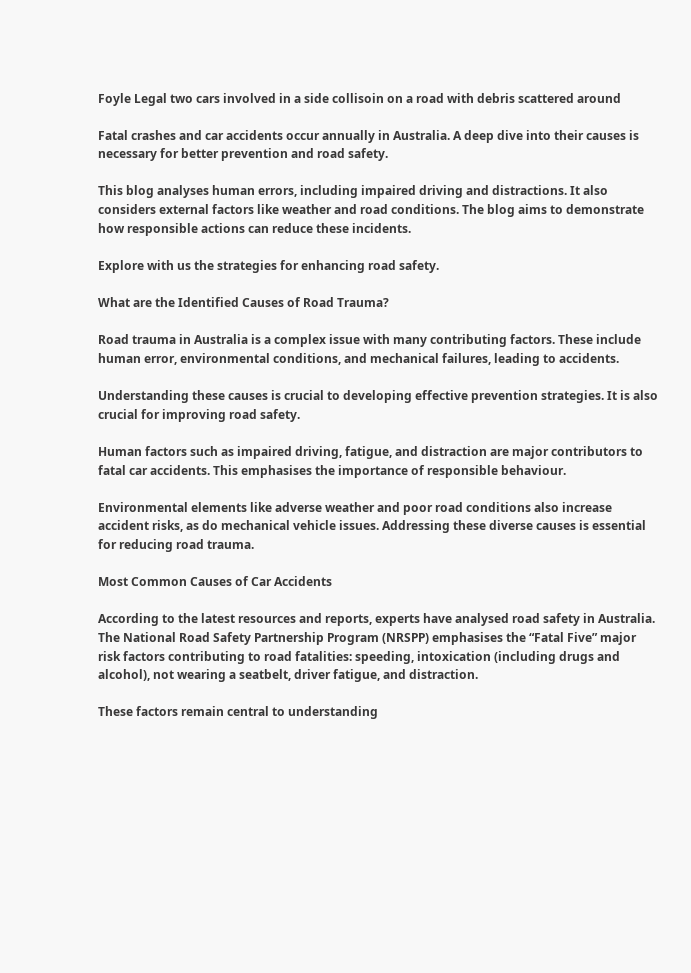Foyle Legal two cars involved in a side collisoin on a road with debris scattered around

Fatal crashes and car accidents occur annually in Australia. A deep dive into their causes is necessary for better prevention and road safety.

This blog analyses human errors, including impaired driving and distractions. It also considers external factors like weather and road conditions. The blog aims to demonstrate how responsible actions can reduce these incidents.

Explore with us the strategies for enhancing road safety.

What are the Identified Causes of Road Trauma?

Road trauma in Australia is a complex issue with many contributing factors. These include human error, environmental conditions, and mechanical failures, leading to accidents.

Understanding these causes is crucial to developing effective prevention strategies. It is also crucial for improving road safety.

Human factors such as impaired driving, fatigue, and distraction are major contributors to fatal car accidents. This emphasises the importance of responsible behaviour.

Environmental elements like adverse weather and poor road conditions also increase accident risks, as do mechanical vehicle issues. Addressing these diverse causes is essential for reducing road trauma.

Most Common Causes of Car Accidents

According to the latest resources and reports, experts have analysed road safety in Australia. The National Road Safety Partnership Program (NRSPP) emphasises the “Fatal Five” major risk factors contributing to road fatalities: speeding, intoxication (including drugs and alcohol), not wearing a seatbelt, driver fatigue, and distraction.

These factors remain central to understanding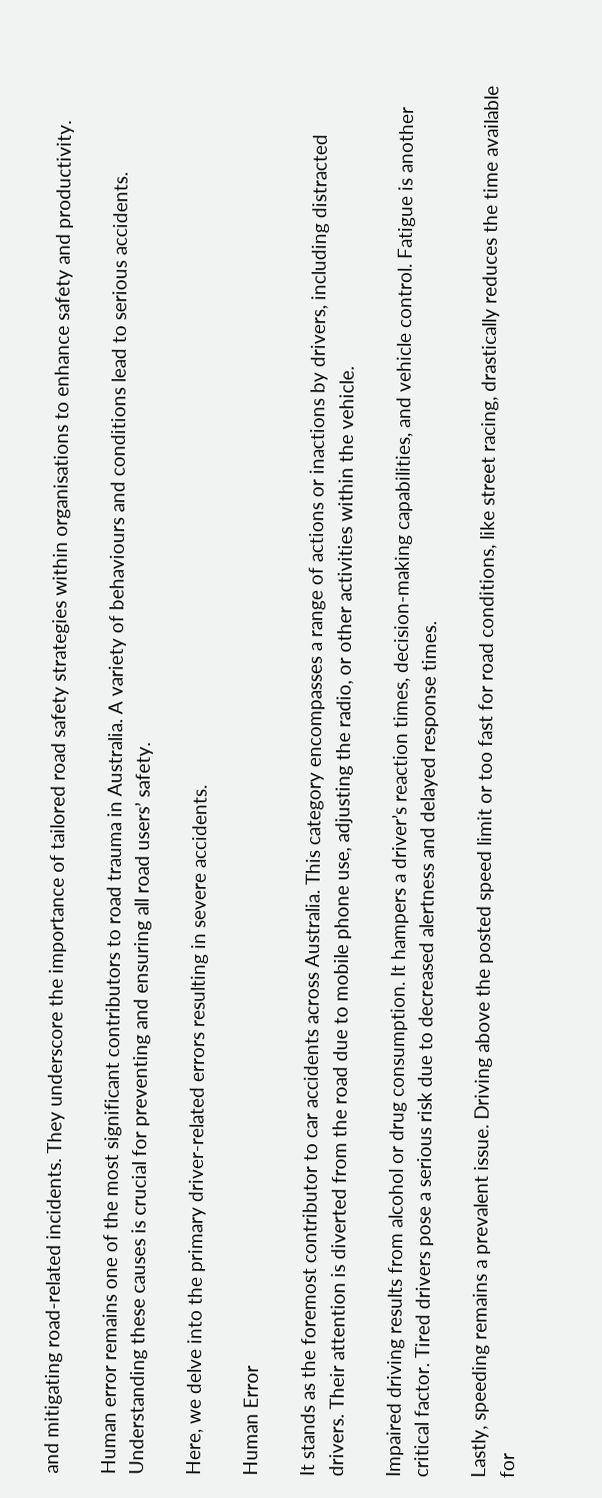and mitigating road-related incidents. They underscore the importance of tailored road safety strategies within organisations to enhance safety and productivity.

Human error remains one of the most significant contributors to road trauma in Australia. A variety of behaviours and conditions lead to serious accidents. Understanding these causes is crucial for preventing and ensuring all road users’ safety.

Here, we delve into the primary driver-related errors resulting in severe accidents.

Human Error

It stands as the foremost contributor to car accidents across Australia. This category encompasses a range of actions or inactions by drivers, including distracted drivers. Their attention is diverted from the road due to mobile phone use, adjusting the radio, or other activities within the vehicle.

Impaired driving results from alcohol or drug consumption. It hampers a driver’s reaction times, decision-making capabilities, and vehicle control. Fatigue is another critical factor. Tired drivers pose a serious risk due to decreased alertness and delayed response times.

Lastly, speeding remains a prevalent issue. Driving above the posted speed limit or too fast for road conditions, like street racing, drastically reduces the time available for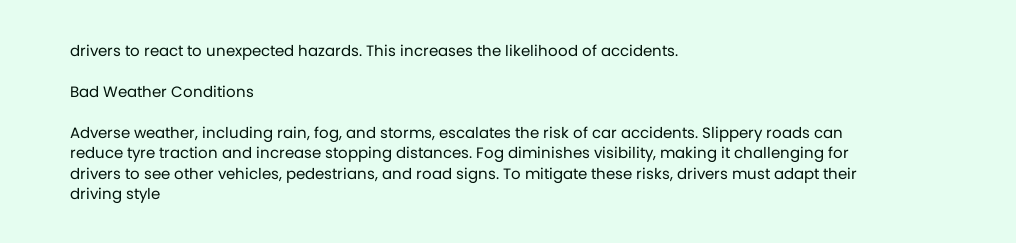drivers to react to unexpected hazards. This increases the likelihood of accidents.

Bad Weather Conditions

Adverse weather, including rain, fog, and storms, escalates the risk of car accidents. Slippery roads can reduce tyre traction and increase stopping distances. Fog diminishes visibility, making it challenging for drivers to see other vehicles, pedestrians, and road signs. To mitigate these risks, drivers must adapt their driving style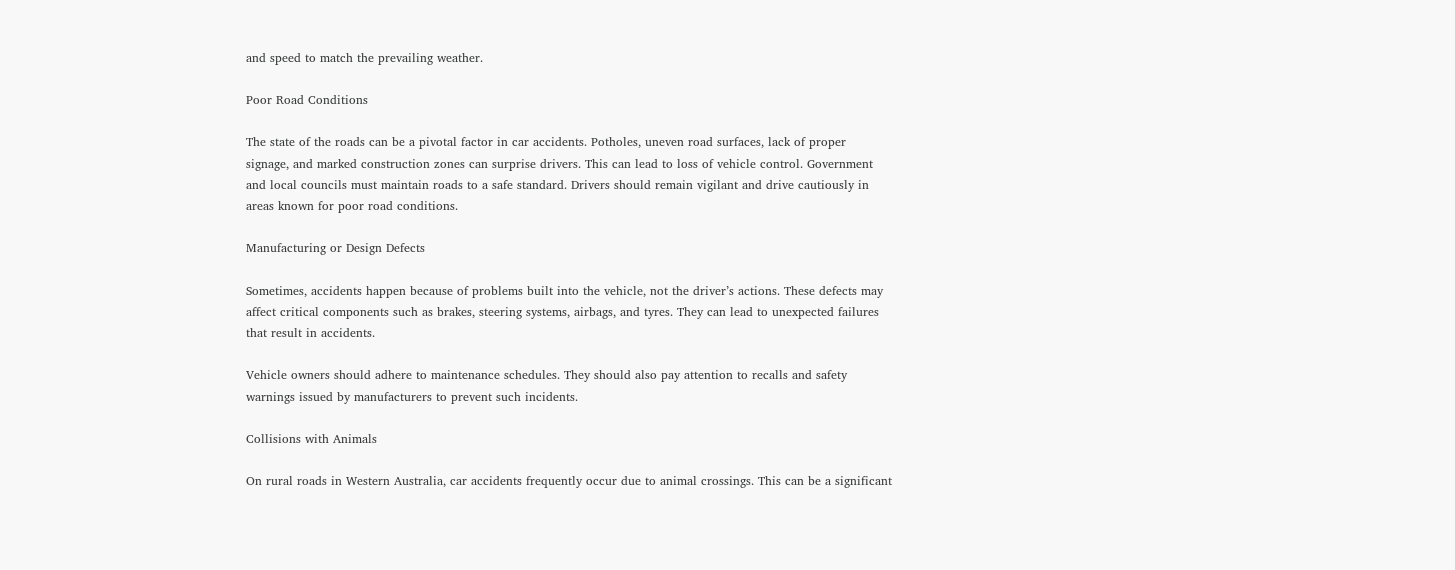and speed to match the prevailing weather.

Poor Road Conditions

The state of the roads can be a pivotal factor in car accidents. Potholes, uneven road surfaces, lack of proper signage, and marked construction zones can surprise drivers. This can lead to loss of vehicle control. Government and local councils must maintain roads to a safe standard. Drivers should remain vigilant and drive cautiously in areas known for poor road conditions.

Manufacturing or Design Defects

Sometimes, accidents happen because of problems built into the vehicle, not the driver’s actions. These defects may affect critical components such as brakes, steering systems, airbags, and tyres. They can lead to unexpected failures that result in accidents.

Vehicle owners should adhere to maintenance schedules. They should also pay attention to recalls and safety warnings issued by manufacturers to prevent such incidents.

Collisions with Animals

On rural roads in Western Australia, car accidents frequently occur due to animal crossings. This can be a significant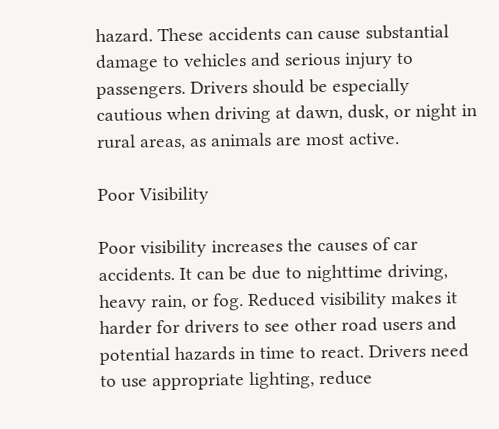hazard. These accidents can cause substantial damage to vehicles and serious injury to passengers. Drivers should be especially cautious when driving at dawn, dusk, or night in rural areas, as animals are most active.

Poor Visibility

Poor visibility increases the causes of car accidents. It can be due to nighttime driving, heavy rain, or fog. Reduced visibility makes it harder for drivers to see other road users and potential hazards in time to react. Drivers need to use appropriate lighting, reduce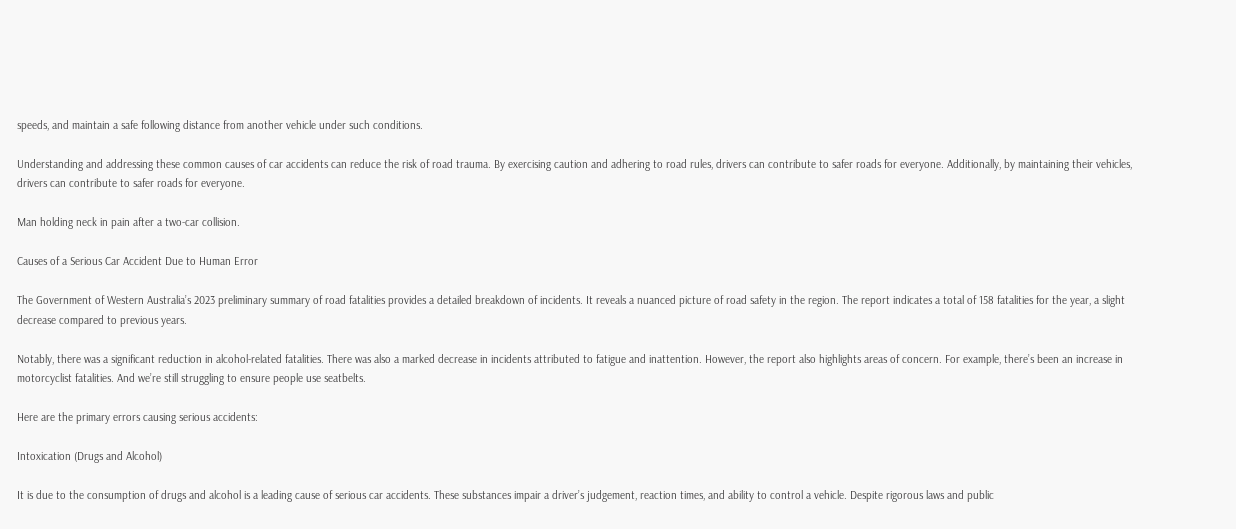speeds, and maintain a safe following distance from another vehicle under such conditions.

Understanding and addressing these common causes of car accidents can reduce the risk of road trauma. By exercising caution and adhering to road rules, drivers can contribute to safer roads for everyone. Additionally, by maintaining their vehicles, drivers can contribute to safer roads for everyone.

Man holding neck in pain after a two-car collision.

Causes of a Serious Car Accident Due to Human Error

The Government of Western Australia’s 2023 preliminary summary of road fatalities provides a detailed breakdown of incidents. It reveals a nuanced picture of road safety in the region. The report indicates a total of 158 fatalities for the year, a slight decrease compared to previous years.

Notably, there was a significant reduction in alcohol-related fatalities. There was also a marked decrease in incidents attributed to fatigue and inattention. However, the report also highlights areas of concern. For example, there’s been an increase in motorcyclist fatalities. And we’re still struggling to ensure people use seatbelts.

Here are the primary errors causing serious accidents:

Intoxication (Drugs and Alcohol)

It is due to the consumption of drugs and alcohol is a leading cause of serious car accidents. These substances impair a driver’s judgement, reaction times, and ability to control a vehicle. Despite rigorous laws and public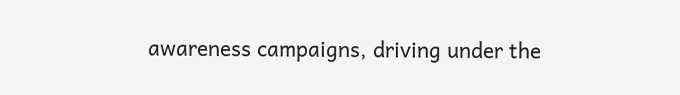awareness campaigns, driving under the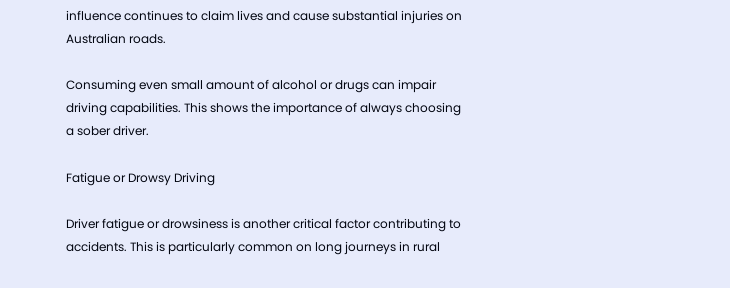influence continues to claim lives and cause substantial injuries on Australian roads.

Consuming even small amount of alcohol or drugs can impair driving capabilities. This shows the importance of always choosing a sober driver.

Fatigue or Drowsy Driving

Driver fatigue or drowsiness is another critical factor contributing to accidents. This is particularly common on long journeys in rural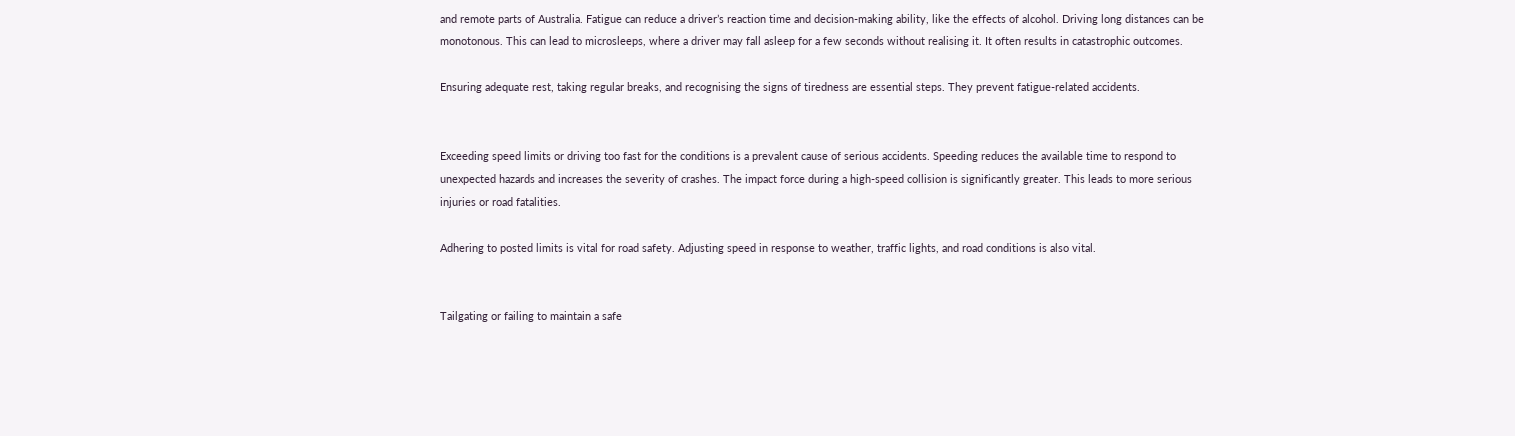and remote parts of Australia. Fatigue can reduce a driver’s reaction time and decision-making ability, like the effects of alcohol. Driving long distances can be monotonous. This can lead to microsleeps, where a driver may fall asleep for a few seconds without realising it. It often results in catastrophic outcomes.

Ensuring adequate rest, taking regular breaks, and recognising the signs of tiredness are essential steps. They prevent fatigue-related accidents.


Exceeding speed limits or driving too fast for the conditions is a prevalent cause of serious accidents. Speeding reduces the available time to respond to unexpected hazards and increases the severity of crashes. The impact force during a high-speed collision is significantly greater. This leads to more serious injuries or road fatalities.

Adhering to posted limits is vital for road safety. Adjusting speed in response to weather, traffic lights, and road conditions is also vital.


Tailgating or failing to maintain a safe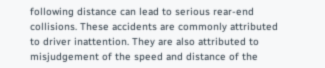following distance can lead to serious rear-end collisions. These accidents are commonly attributed to driver inattention. They are also attributed to misjudgement of the speed and distance of the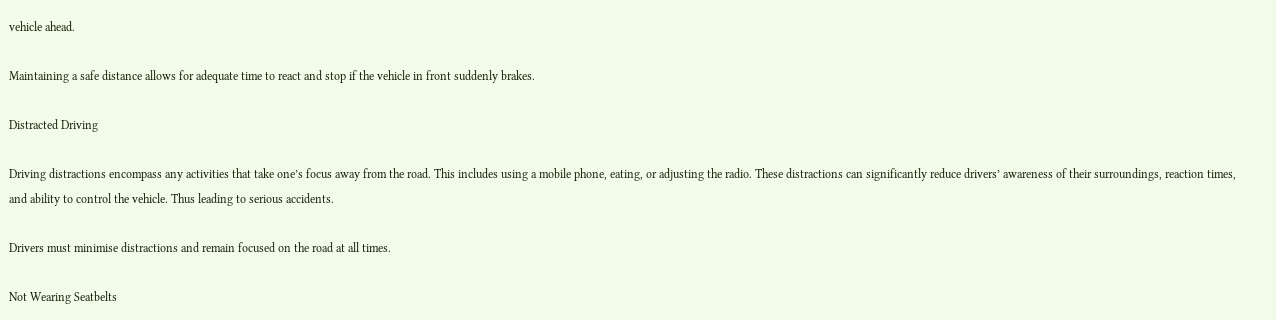vehicle ahead.

Maintaining a safe distance allows for adequate time to react and stop if the vehicle in front suddenly brakes.

Distracted Driving

Driving distractions encompass any activities that take one’s focus away from the road. This includes using a mobile phone, eating, or adjusting the radio. These distractions can significantly reduce drivers’ awareness of their surroundings, reaction times, and ability to control the vehicle. Thus leading to serious accidents.

Drivers must minimise distractions and remain focused on the road at all times.

Not Wearing Seatbelts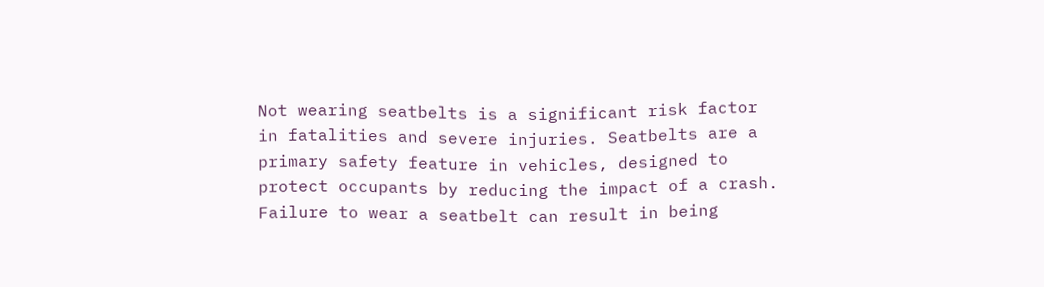Not wearing seatbelts is a significant risk factor in fatalities and severe injuries. Seatbelts are a primary safety feature in vehicles, designed to protect occupants by reducing the impact of a crash. Failure to wear a seatbelt can result in being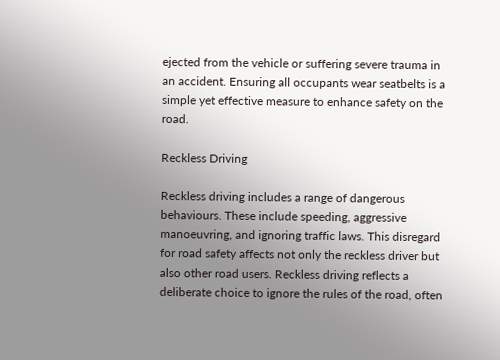ejected from the vehicle or suffering severe trauma in an accident. Ensuring all occupants wear seatbelts is a simple yet effective measure to enhance safety on the road.

Reckless Driving

Reckless driving includes a range of dangerous behaviours. These include speeding, aggressive manoeuvring, and ignoring traffic laws. This disregard for road safety affects not only the reckless driver but also other road users. Reckless driving reflects a deliberate choice to ignore the rules of the road, often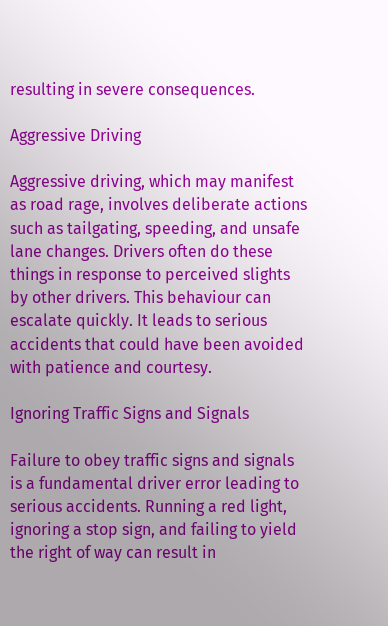resulting in severe consequences.

Aggressive Driving

Aggressive driving, which may manifest as road rage, involves deliberate actions such as tailgating, speeding, and unsafe lane changes. Drivers often do these things in response to perceived slights by other drivers. This behaviour can escalate quickly. It leads to serious accidents that could have been avoided with patience and courtesy.

Ignoring Traffic Signs and Signals

Failure to obey traffic signs and signals is a fundamental driver error leading to serious accidents. Running a red light, ignoring a stop sign, and failing to yield the right of way can result in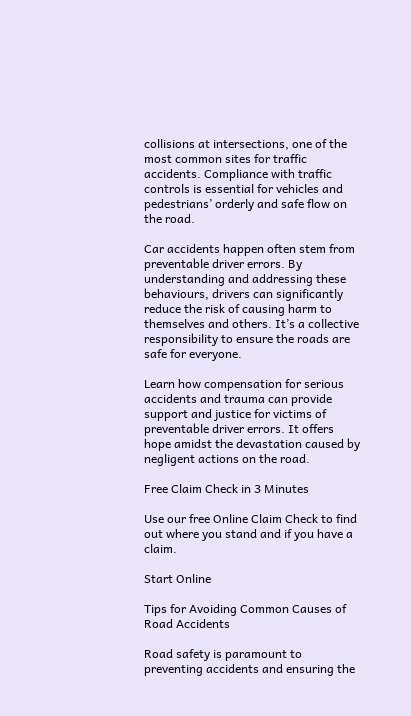collisions at intersections, one of the most common sites for traffic accidents. Compliance with traffic controls is essential for vehicles and pedestrians’ orderly and safe flow on the road.

Car accidents happen often stem from preventable driver errors. By understanding and addressing these behaviours, drivers can significantly reduce the risk of causing harm to themselves and others. It’s a collective responsibility to ensure the roads are safe for everyone.

Learn how compensation for serious accidents and trauma can provide support and justice for victims of preventable driver errors. It offers hope amidst the devastation caused by negligent actions on the road.

Free Claim Check in 3 Minutes

Use our free Online Claim Check to find out where you stand and if you have a claim.

Start Online

Tips for Avoiding Common Causes of Road Accidents

Road safety is paramount to preventing accidents and ensuring the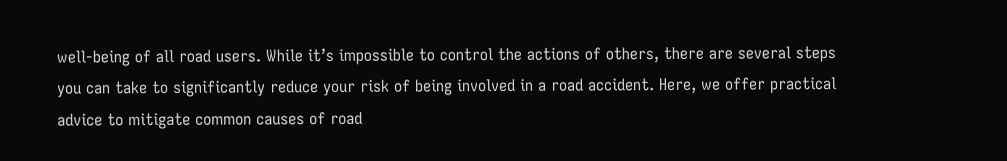well-being of all road users. While it’s impossible to control the actions of others, there are several steps you can take to significantly reduce your risk of being involved in a road accident. Here, we offer practical advice to mitigate common causes of road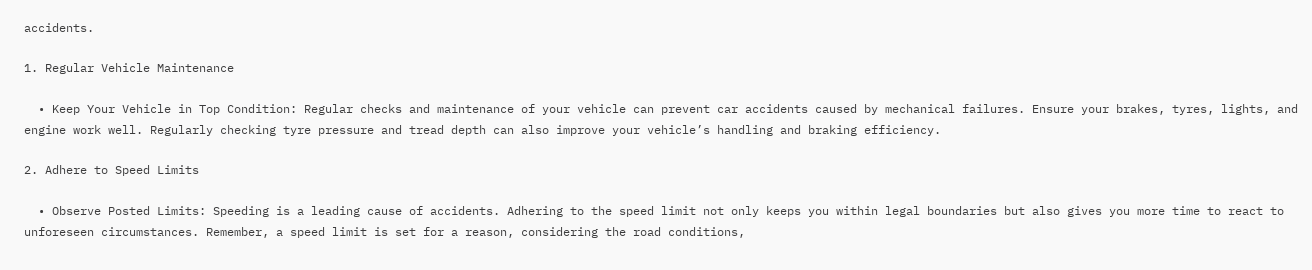accidents.

1. Regular Vehicle Maintenance

  • Keep Your Vehicle in Top Condition: Regular checks and maintenance of your vehicle can prevent car accidents caused by mechanical failures. Ensure your brakes, tyres, lights, and engine work well. Regularly checking tyre pressure and tread depth can also improve your vehicle’s handling and braking efficiency.

2. Adhere to Speed Limits

  • Observe Posted Limits: Speeding is a leading cause of accidents. Adhering to the speed limit not only keeps you within legal boundaries but also gives you more time to react to unforeseen circumstances. Remember, a speed limit is set for a reason, considering the road conditions,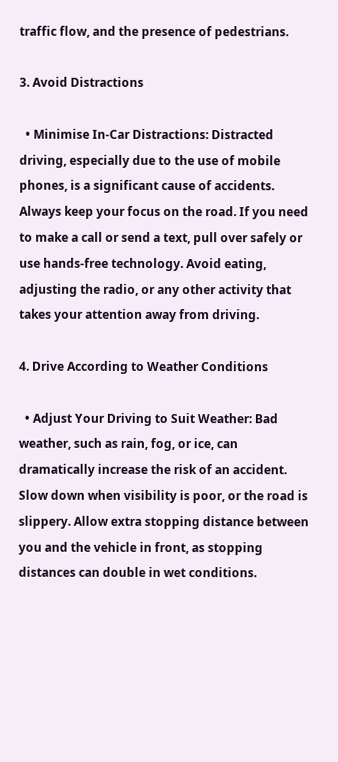traffic flow, and the presence of pedestrians.

3. Avoid Distractions

  • Minimise In-Car Distractions: Distracted driving, especially due to the use of mobile phones, is a significant cause of accidents. Always keep your focus on the road. If you need to make a call or send a text, pull over safely or use hands-free technology. Avoid eating, adjusting the radio, or any other activity that takes your attention away from driving.

4. Drive According to Weather Conditions

  • Adjust Your Driving to Suit Weather: Bad weather, such as rain, fog, or ice, can dramatically increase the risk of an accident. Slow down when visibility is poor, or the road is slippery. Allow extra stopping distance between you and the vehicle in front, as stopping distances can double in wet conditions.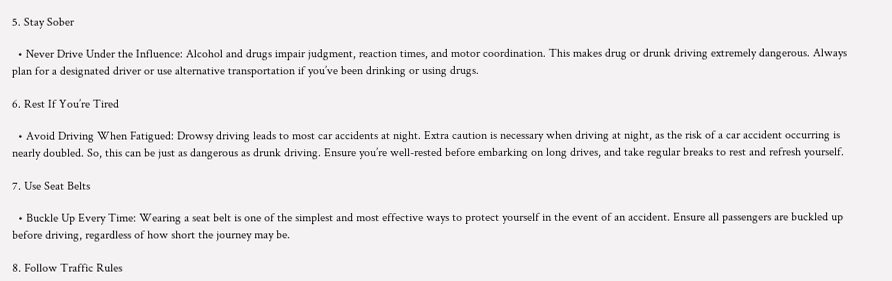5. Stay Sober

  • Never Drive Under the Influence: Alcohol and drugs impair judgment, reaction times, and motor coordination. This makes drug or drunk driving extremely dangerous. Always plan for a designated driver or use alternative transportation if you’ve been drinking or using drugs.

6. Rest If You’re Tired

  • Avoid Driving When Fatigued: Drowsy driving leads to most car accidents at night. Extra caution is necessary when driving at night, as the risk of a car accident occurring is nearly doubled. So, this can be just as dangerous as drunk driving. Ensure you’re well-rested before embarking on long drives, and take regular breaks to rest and refresh yourself.

7. Use Seat Belts

  • Buckle Up Every Time: Wearing a seat belt is one of the simplest and most effective ways to protect yourself in the event of an accident. Ensure all passengers are buckled up before driving, regardless of how short the journey may be.

8. Follow Traffic Rules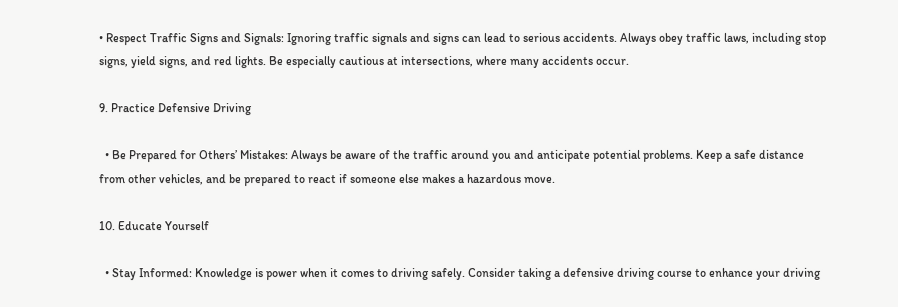• Respect Traffic Signs and Signals: Ignoring traffic signals and signs can lead to serious accidents. Always obey traffic laws, including stop signs, yield signs, and red lights. Be especially cautious at intersections, where many accidents occur.

9. Practice Defensive Driving

  • Be Prepared for Others’ Mistakes: Always be aware of the traffic around you and anticipate potential problems. Keep a safe distance from other vehicles, and be prepared to react if someone else makes a hazardous move.

10. Educate Yourself

  • Stay Informed: Knowledge is power when it comes to driving safely. Consider taking a defensive driving course to enhance your driving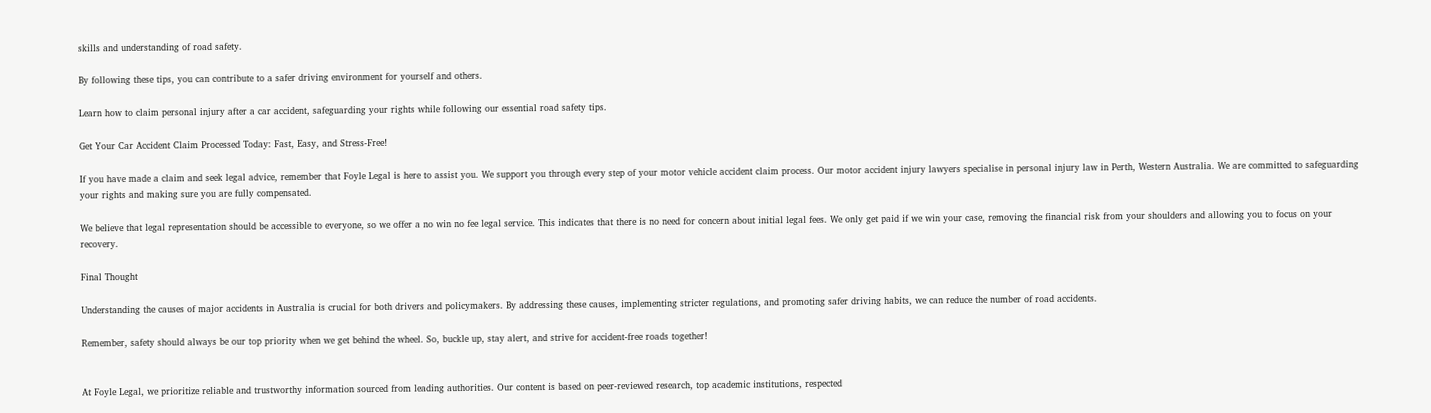skills and understanding of road safety.

By following these tips, you can contribute to a safer driving environment for yourself and others.

Learn how to claim personal injury after a car accident, safeguarding your rights while following our essential road safety tips.

Get Your Car Accident Claim Processed Today: Fast, Easy, and Stress-Free!

If you have made a claim and seek legal advice, remember that Foyle Legal is here to assist you. We support you through every step of your motor vehicle accident claim process. Our motor accident injury lawyers specialise in personal injury law in Perth, Western Australia. We are committed to safeguarding your rights and making sure you are fully compensated.

We believe that legal representation should be accessible to everyone, so we offer a no win no fee legal service. This indicates that there is no need for concern about initial legal fees. We only get paid if we win your case, removing the financial risk from your shoulders and allowing you to focus on your recovery.

Final Thought

Understanding the causes of major accidents in Australia is crucial for both drivers and policymakers. By addressing these causes, implementing stricter regulations, and promoting safer driving habits, we can reduce the number of road accidents.

Remember, safety should always be our top priority when we get behind the wheel. So, buckle up, stay alert, and strive for accident-free roads together!


At Foyle Legal, we prioritize reliable and trustworthy information sourced from leading authorities. Our content is based on peer-reviewed research, top academic institutions, respected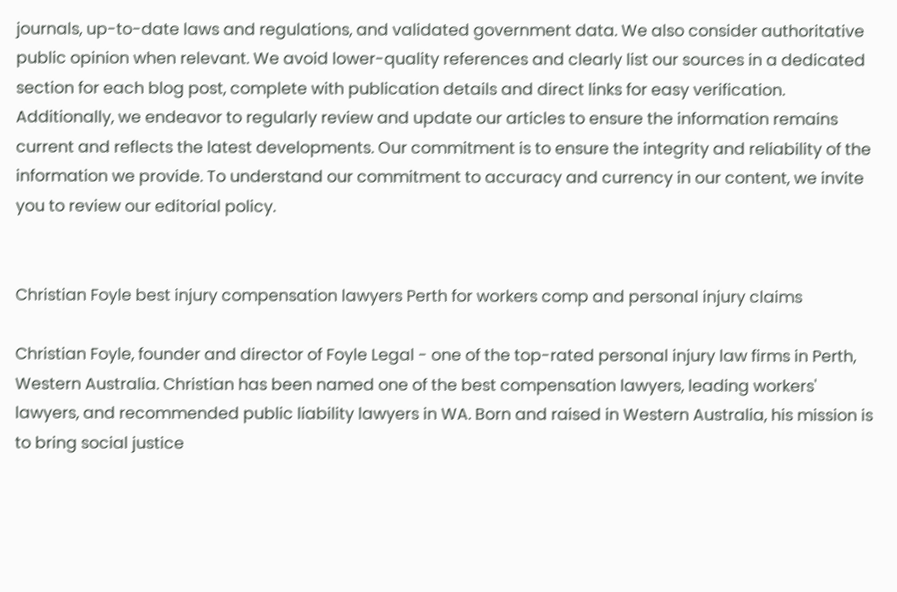journals, up-to-date laws and regulations, and validated government data. We also consider authoritative public opinion when relevant. We avoid lower-quality references and clearly list our sources in a dedicated section for each blog post, complete with publication details and direct links for easy verification. Additionally, we endeavor to regularly review and update our articles to ensure the information remains current and reflects the latest developments. Our commitment is to ensure the integrity and reliability of the information we provide. To understand our commitment to accuracy and currency in our content, we invite you to review our editorial policy.


Christian Foyle best injury compensation lawyers Perth for workers comp and personal injury claims

Christian Foyle, founder and director of Foyle Legal - one of the top-rated personal injury law firms in Perth, Western Australia. Christian has been named one of the best compensation lawyers, leading workers' lawyers, and recommended public liability lawyers in WA. Born and raised in Western Australia, his mission is to bring social justice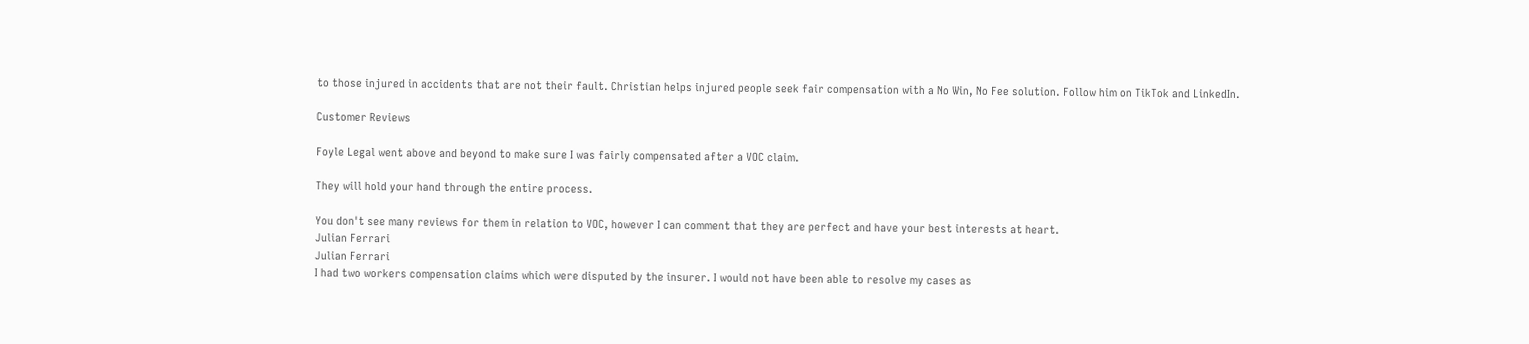to those injured in accidents that are not their fault. Christian helps injured people seek fair compensation with a No Win, No Fee solution. Follow him on TikTok and LinkedIn.

Customer Reviews

Foyle Legal went above and beyond to make sure I was fairly compensated after a VOC claim.

They will hold your hand through the entire process.

You don't see many reviews for them in relation to VOC, however I can comment that they are perfect and have your best interests at heart.
Julian Ferrari
Julian Ferrari
I had two workers compensation claims which were disputed by the insurer. I would not have been able to resolve my cases as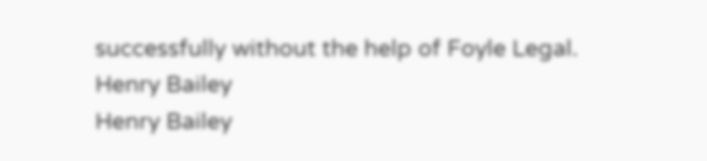successfully without the help of Foyle Legal.
Henry Bailey
Henry Bailey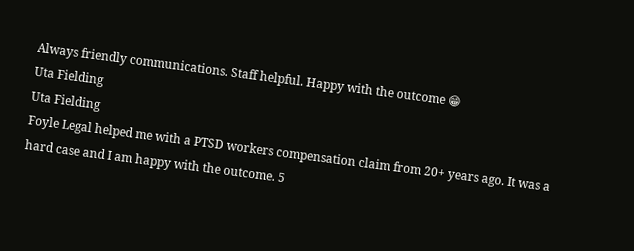Always friendly communications. Staff helpful. Happy with the outcome 😁
Uta Fielding
Uta Fielding
Foyle Legal helped me with a PTSD workers compensation claim from 20+ years ago. It was a hard case and I am happy with the outcome. 5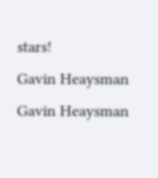stars!
Gavin Heaysman
Gavin Heaysman